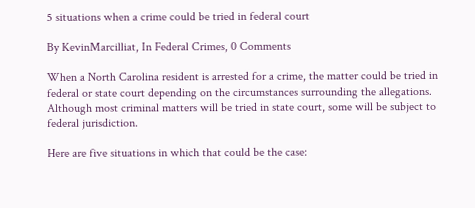5 situations when a crime could be tried in federal court

By KevinMarcilliat, In Federal Crimes, 0 Comments

When a North Carolina resident is arrested for a crime, the matter could be tried in federal or state court depending on the circumstances surrounding the allegations. Although most criminal matters will be tried in state court, some will be subject to federal jurisdiction.

Here are five situations in which that could be the case: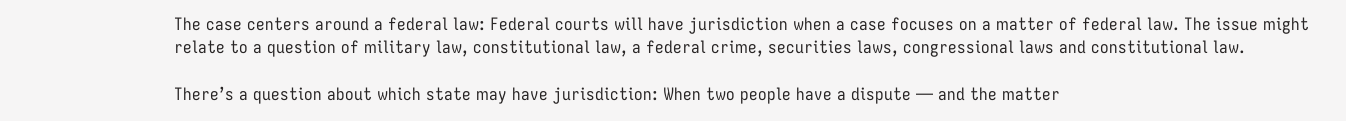The case centers around a federal law: Federal courts will have jurisdiction when a case focuses on a matter of federal law. The issue might relate to a question of military law, constitutional law, a federal crime, securities laws, congressional laws and constitutional law.

There’s a question about which state may have jurisdiction: When two people have a dispute — and the matter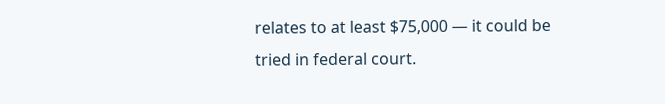relates to at least $75,000 — it could be tried in federal court.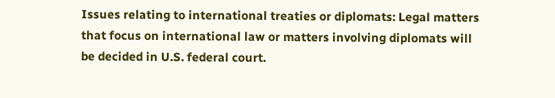Issues relating to international treaties or diplomats: Legal matters that focus on international law or matters involving diplomats will be decided in U.S. federal court.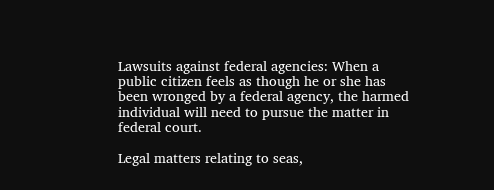Lawsuits against federal agencies: When a public citizen feels as though he or she has been wronged by a federal agency, the harmed individual will need to pursue the matter in federal court.

Legal matters relating to seas,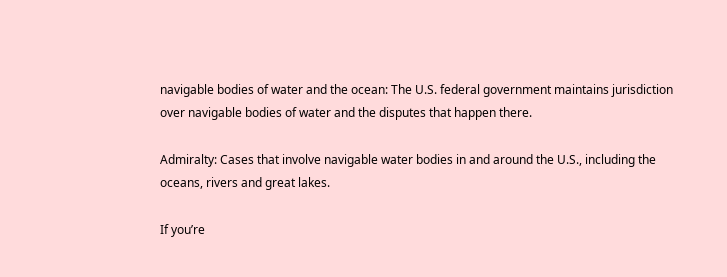navigable bodies of water and the ocean: The U.S. federal government maintains jurisdiction over navigable bodies of water and the disputes that happen there.

Admiralty: Cases that involve navigable water bodies in and around the U.S., including the oceans, rivers and great lakes.

If you’re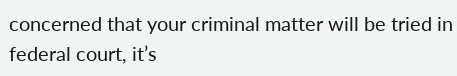concerned that your criminal matter will be tried in federal court, it’s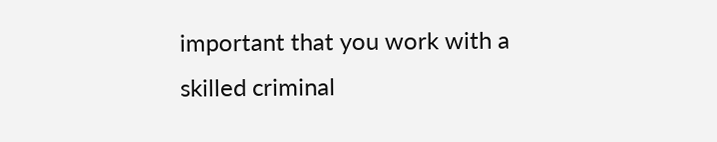important that you work with a skilled criminal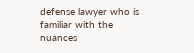defense lawyer who is familiar with the nuances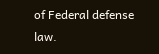of Federal defense law.